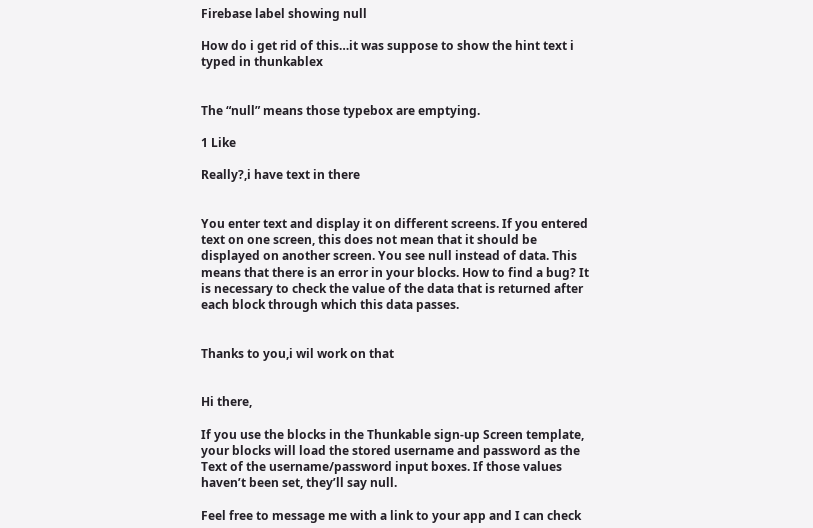Firebase label showing null

How do i get rid of this…it was suppose to show the hint text i typed in thunkablex


The “null” means those typebox are emptying.

1 Like

Really?,i have text in there


You enter text and display it on different screens. If you entered text on one screen, this does not mean that it should be displayed on another screen. You see null instead of data. This means that there is an error in your blocks. How to find a bug? It is necessary to check the value of the data that is returned after each block through which this data passes.


Thanks to you,i wil work on that


Hi there,

If you use the blocks in the Thunkable sign-up Screen template, your blocks will load the stored username and password as the Text of the username/password input boxes. If those values haven’t been set, they’ll say null.

Feel free to message me with a link to your app and I can check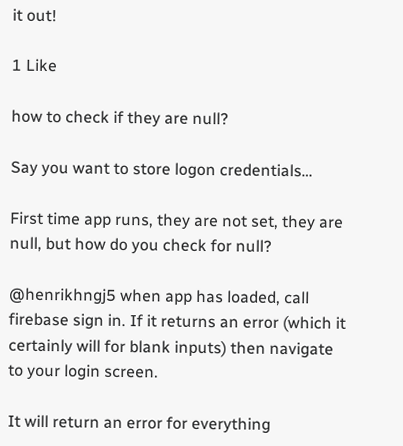it out!

1 Like

how to check if they are null?

Say you want to store logon credentials…

First time app runs, they are not set, they are null, but how do you check for null?

@henrikhngj5 when app has loaded, call firebase sign in. If it returns an error (which it certainly will for blank inputs) then navigate to your login screen.

It will return an error for everything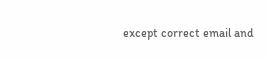except correct email and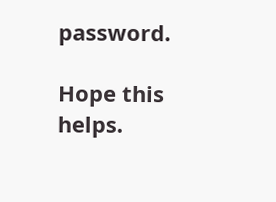password.

Hope this helps.